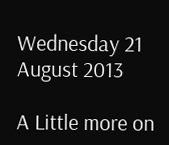Wednesday 21 August 2013

A Little more on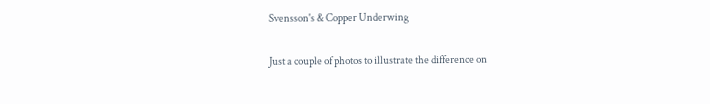Svensson's & Copper Underwing

Just a couple of photos to illustrate the difference on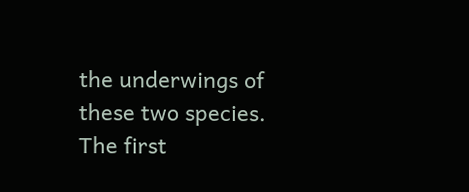the underwings of these two species.
The first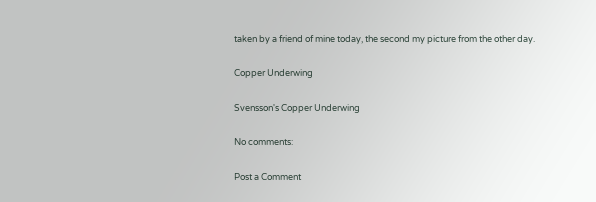taken by a friend of mine today, the second my picture from the other day.

Copper Underwing

Svensson's Copper Underwing

No comments:

Post a Comment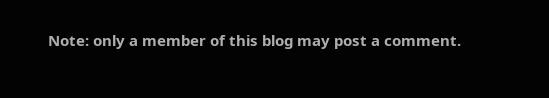Note: only a member of this blog may post a comment.